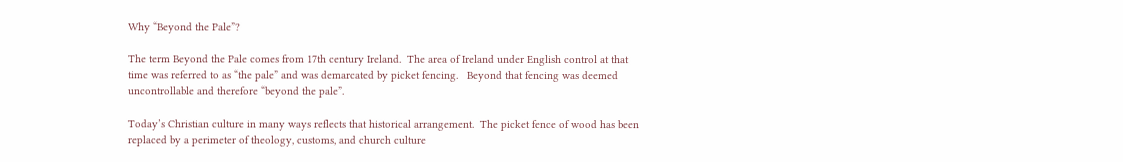Why “Beyond the Pale”?

The term Beyond the Pale comes from 17th century Ireland.  The area of Ireland under English control at that time was referred to as “the pale” and was demarcated by picket fencing.   Beyond that fencing was deemed uncontrollable and therefore “beyond the pale”.

Today’s Christian culture in many ways reflects that historical arrangement.  The picket fence of wood has been replaced by a perimeter of theology, customs, and church culture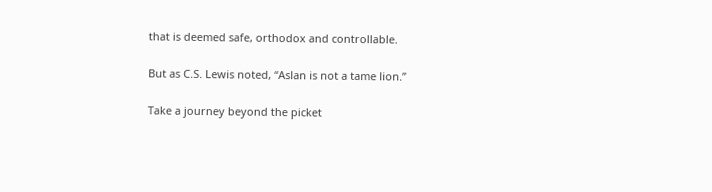that is deemed safe, orthodox and controllable.

But as C.S. Lewis noted, “Aslan is not a tame lion.”

Take a journey beyond the picket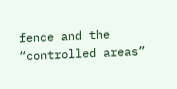fence and the “controlled areas”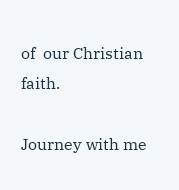of  our Christian faith.

Journey with me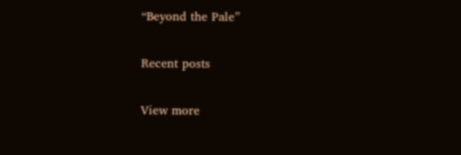“Beyond the Pale”

Recent posts

View more